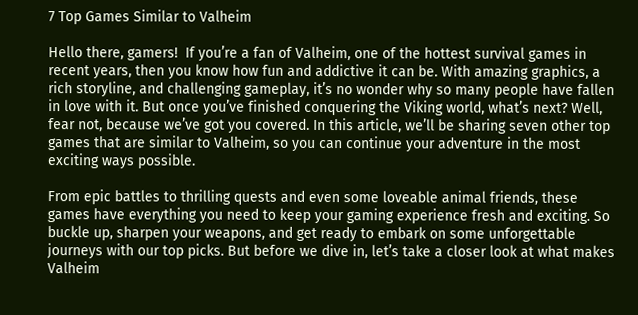7 Top Games Similar to Valheim

Hello there, gamers!  If you’re a fan of Valheim, one of the hottest survival games in recent years, then you know how fun and addictive it can be. With amazing graphics, a rich storyline, and challenging gameplay, it’s no wonder why so many people have fallen in love with it. But once you’ve finished conquering the Viking world, what’s next? Well, fear not, because we’ve got you covered. In this article, we’ll be sharing seven other top games that are similar to Valheim, so you can continue your adventure in the most exciting ways possible.

From epic battles to thrilling quests and even some loveable animal friends, these games have everything you need to keep your gaming experience fresh and exciting. So buckle up, sharpen your weapons, and get ready to embark on some unforgettable journeys with our top picks. But before we dive in, let’s take a closer look at what makes Valheim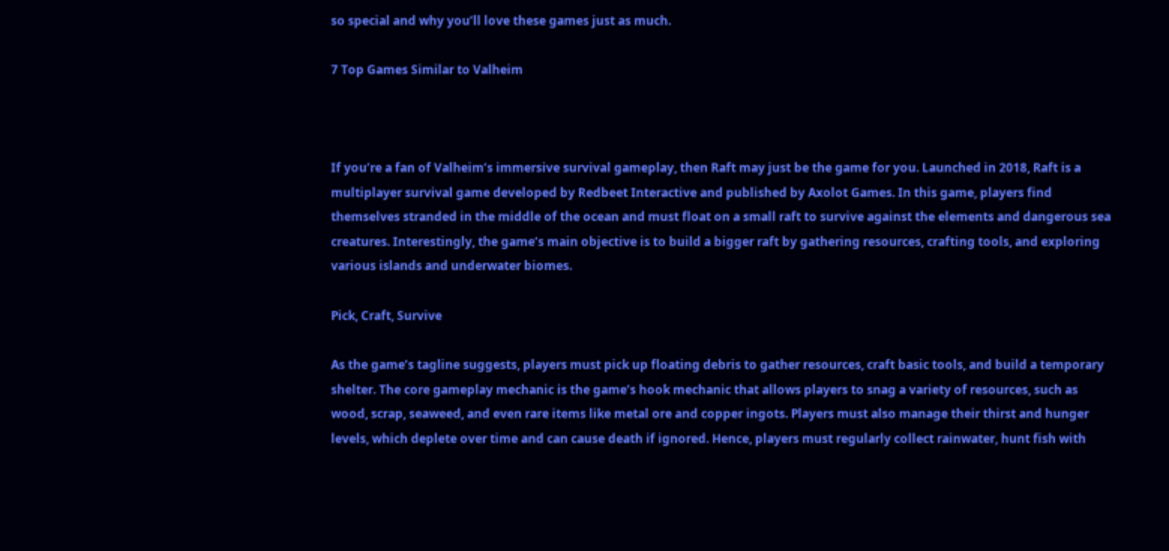so special and why you’ll love these games just as much.

7 Top Games Similar to Valheim



If you’re a fan of Valheim’s immersive survival gameplay, then Raft may just be the game for you. Launched in 2018, Raft is a multiplayer survival game developed by Redbeet Interactive and published by Axolot Games. In this game, players find themselves stranded in the middle of the ocean and must float on a small raft to survive against the elements and dangerous sea creatures. Interestingly, the game’s main objective is to build a bigger raft by gathering resources, crafting tools, and exploring various islands and underwater biomes.

Pick, Craft, Survive

As the game’s tagline suggests, players must pick up floating debris to gather resources, craft basic tools, and build a temporary shelter. The core gameplay mechanic is the game’s hook mechanic that allows players to snag a variety of resources, such as wood, scrap, seaweed, and even rare items like metal ore and copper ingots. Players must also manage their thirst and hunger levels, which deplete over time and can cause death if ignored. Hence, players must regularly collect rainwater, hunt fish with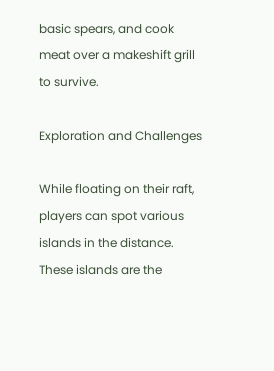basic spears, and cook meat over a makeshift grill to survive.

Exploration and Challenges

While floating on their raft, players can spot various islands in the distance. These islands are the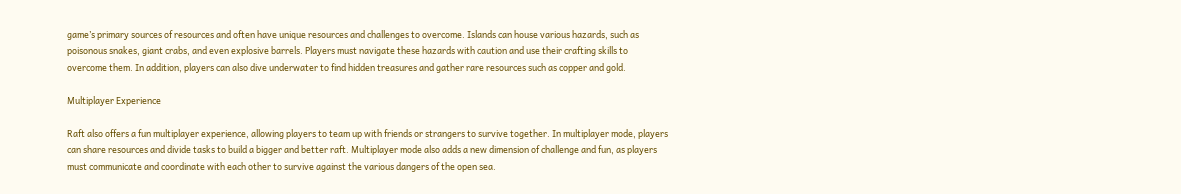game’s primary sources of resources and often have unique resources and challenges to overcome. Islands can house various hazards, such as poisonous snakes, giant crabs, and even explosive barrels. Players must navigate these hazards with caution and use their crafting skills to overcome them. In addition, players can also dive underwater to find hidden treasures and gather rare resources such as copper and gold.

Multiplayer Experience

Raft also offers a fun multiplayer experience, allowing players to team up with friends or strangers to survive together. In multiplayer mode, players can share resources and divide tasks to build a bigger and better raft. Multiplayer mode also adds a new dimension of challenge and fun, as players must communicate and coordinate with each other to survive against the various dangers of the open sea.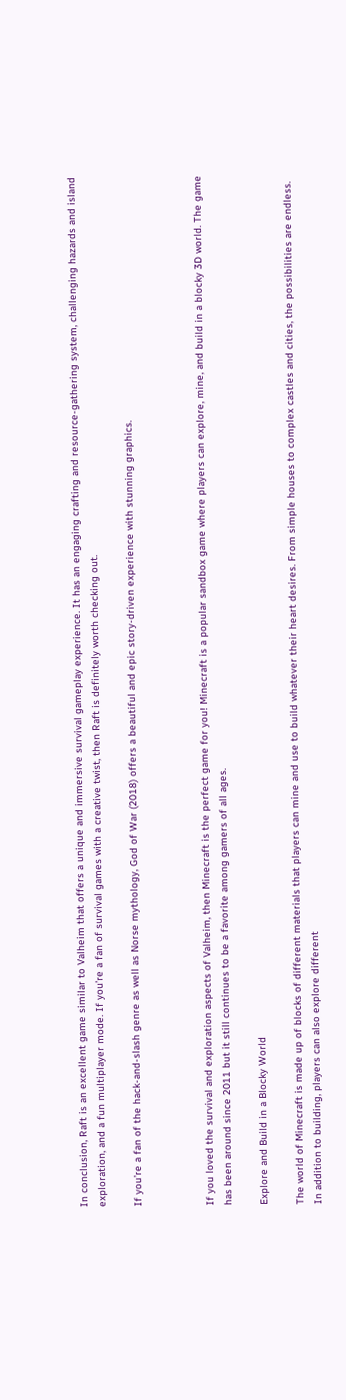In conclusion, Raft is an excellent game similar to Valheim that offers a unique and immersive survival gameplay experience. It has an engaging crafting and resource-gathering system, challenging hazards and island exploration, and a fun multiplayer mode. If you’re a fan of survival games with a creative twist, then Raft is definitely worth checking out.

If you’re a fan of the hack-and-slash genre as well as Norse mythology, God of War (2018) offers a beautiful and epic story-driven experience with stunning graphics.



If you loved the survival and exploration aspects of Valheim, then Minecraft is the perfect game for you! Minecraft is a popular sandbox game where players can explore, mine, and build in a blocky 3D world. The game has been around since 2011 but it still continues to be a favorite among gamers of all ages.

Explore and Build in a Blocky World

The world of Minecraft is made up of blocks of different materials that players can mine and use to build whatever their heart desires. From simple houses to complex castles and cities, the possibilities are endless. In addition to building, players can also explore different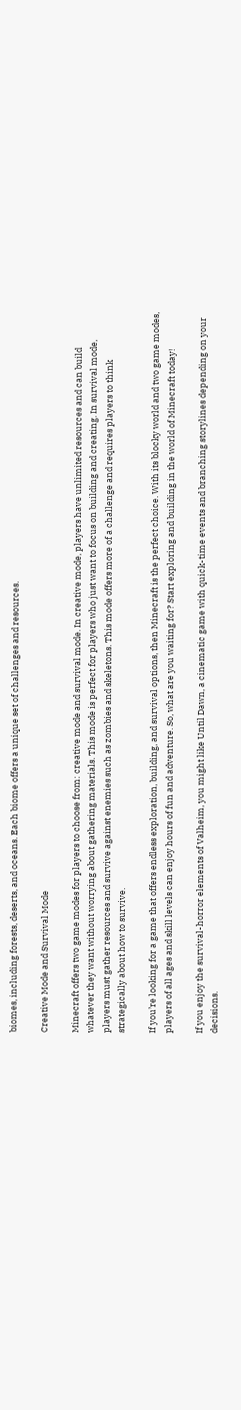biomes, including forests, deserts, and oceans. Each biome offers a unique set of challenges and resources.

Creative Mode and Survival Mode

Minecraft offers two game modes for players to choose from: creative mode and survival mode. In creative mode, players have unlimited resources and can build whatever they want without worrying about gathering materials. This mode is perfect for players who just want to focus on building and creating. In survival mode, players must gather resources and survive against enemies such as zombies and skeletons. This mode offers more of a challenge and requires players to think strategically about how to survive.

If you’re looking for a game that offers endless exploration, building, and survival options, then Minecraft is the perfect choice. With its blocky world and two game modes, players of all ages and skill levels can enjoy hours of fun and adventure. So, what are you waiting for? Start exploring and building in the world of Minecraft today!

If you enjoy the survival-horror elements of Valheim, you might like Until Dawn, a cinematic game with quick-time events and branching storylines depending on your decisions.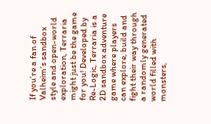If you’re a fan of Valheim’s sandbox style and open-world exploration, Terraria might just be the game for you! Developed by Re-Logic, Terraria is a 2D sandbox adventure game where players can explore, build and fight their way through a randomly generated world filled with monsters,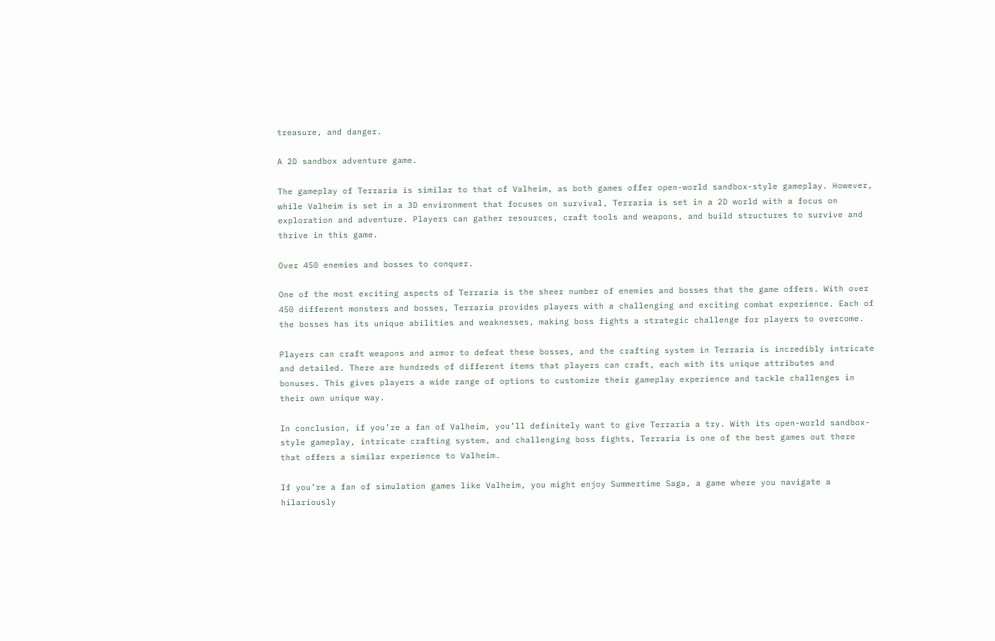treasure, and danger.

A 2D sandbox adventure game.

The gameplay of Terraria is similar to that of Valheim, as both games offer open-world sandbox-style gameplay. However, while Valheim is set in a 3D environment that focuses on survival, Terraria is set in a 2D world with a focus on exploration and adventure. Players can gather resources, craft tools and weapons, and build structures to survive and thrive in this game.

Over 450 enemies and bosses to conquer.

One of the most exciting aspects of Terraria is the sheer number of enemies and bosses that the game offers. With over 450 different monsters and bosses, Terraria provides players with a challenging and exciting combat experience. Each of the bosses has its unique abilities and weaknesses, making boss fights a strategic challenge for players to overcome.

Players can craft weapons and armor to defeat these bosses, and the crafting system in Terraria is incredibly intricate and detailed. There are hundreds of different items that players can craft, each with its unique attributes and bonuses. This gives players a wide range of options to customize their gameplay experience and tackle challenges in their own unique way.

In conclusion, if you’re a fan of Valheim, you’ll definitely want to give Terraria a try. With its open-world sandbox-style gameplay, intricate crafting system, and challenging boss fights, Terraria is one of the best games out there that offers a similar experience to Valheim.

If you’re a fan of simulation games like Valheim, you might enjoy Summertime Saga, a game where you navigate a hilariously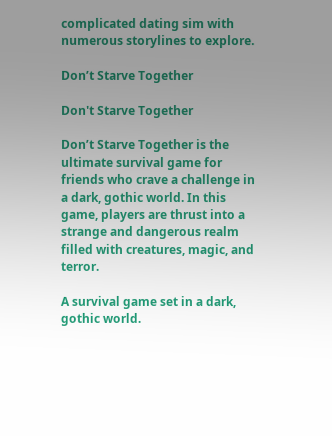complicated dating sim with numerous storylines to explore.

Don’t Starve Together

Don't Starve Together

Don’t Starve Together is the ultimate survival game for friends who crave a challenge in a dark, gothic world. In this game, players are thrust into a strange and dangerous realm filled with creatures, magic, and terror.

A survival game set in a dark, gothic world.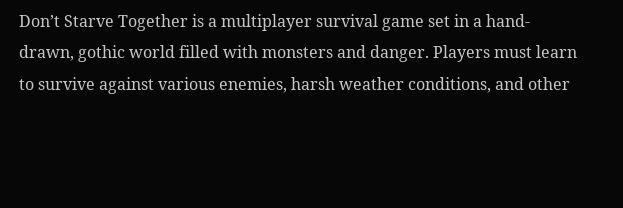Don’t Starve Together is a multiplayer survival game set in a hand-drawn, gothic world filled with monsters and danger. Players must learn to survive against various enemies, harsh weather conditions, and other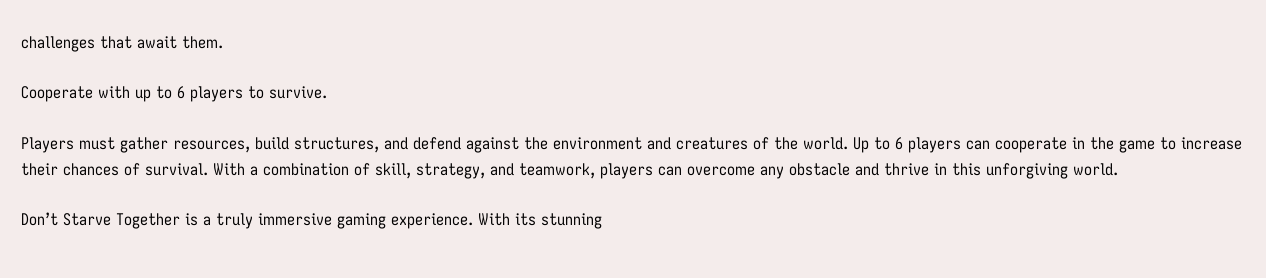challenges that await them.

Cooperate with up to 6 players to survive.

Players must gather resources, build structures, and defend against the environment and creatures of the world. Up to 6 players can cooperate in the game to increase their chances of survival. With a combination of skill, strategy, and teamwork, players can overcome any obstacle and thrive in this unforgiving world.

Don’t Starve Together is a truly immersive gaming experience. With its stunning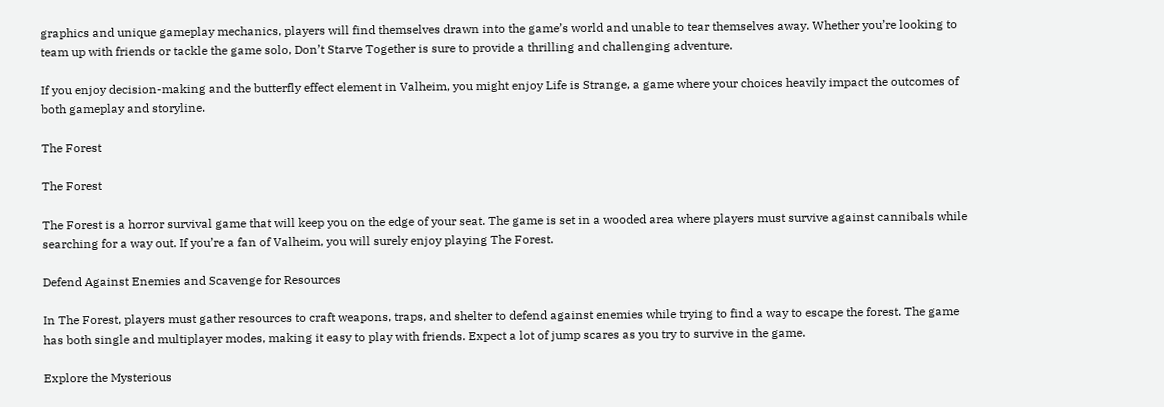graphics and unique gameplay mechanics, players will find themselves drawn into the game’s world and unable to tear themselves away. Whether you’re looking to team up with friends or tackle the game solo, Don’t Starve Together is sure to provide a thrilling and challenging adventure.

If you enjoy decision-making and the butterfly effect element in Valheim, you might enjoy Life is Strange, a game where your choices heavily impact the outcomes of both gameplay and storyline.

The Forest

The Forest

The Forest is a horror survival game that will keep you on the edge of your seat. The game is set in a wooded area where players must survive against cannibals while searching for a way out. If you’re a fan of Valheim, you will surely enjoy playing The Forest.

Defend Against Enemies and Scavenge for Resources

In The Forest, players must gather resources to craft weapons, traps, and shelter to defend against enemies while trying to find a way to escape the forest. The game has both single and multiplayer modes, making it easy to play with friends. Expect a lot of jump scares as you try to survive in the game.

Explore the Mysterious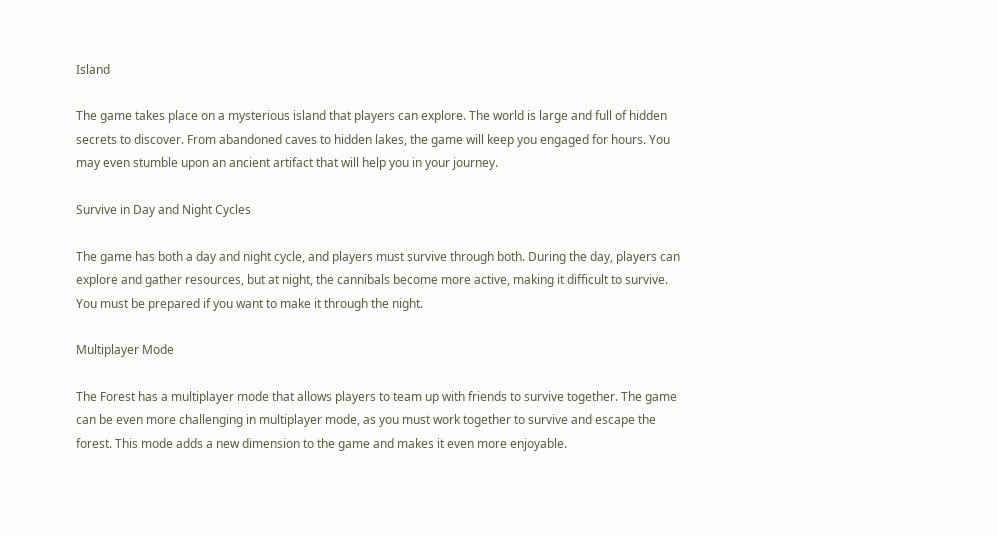Island

The game takes place on a mysterious island that players can explore. The world is large and full of hidden secrets to discover. From abandoned caves to hidden lakes, the game will keep you engaged for hours. You may even stumble upon an ancient artifact that will help you in your journey.

Survive in Day and Night Cycles

The game has both a day and night cycle, and players must survive through both. During the day, players can explore and gather resources, but at night, the cannibals become more active, making it difficult to survive. You must be prepared if you want to make it through the night.

Multiplayer Mode

The Forest has a multiplayer mode that allows players to team up with friends to survive together. The game can be even more challenging in multiplayer mode, as you must work together to survive and escape the forest. This mode adds a new dimension to the game and makes it even more enjoyable.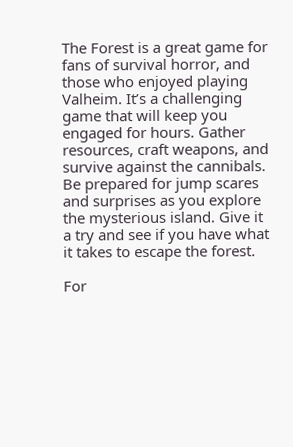The Forest is a great game for fans of survival horror, and those who enjoyed playing Valheim. It’s a challenging game that will keep you engaged for hours. Gather resources, craft weapons, and survive against the cannibals. Be prepared for jump scares and surprises as you explore the mysterious island. Give it a try and see if you have what it takes to escape the forest.

For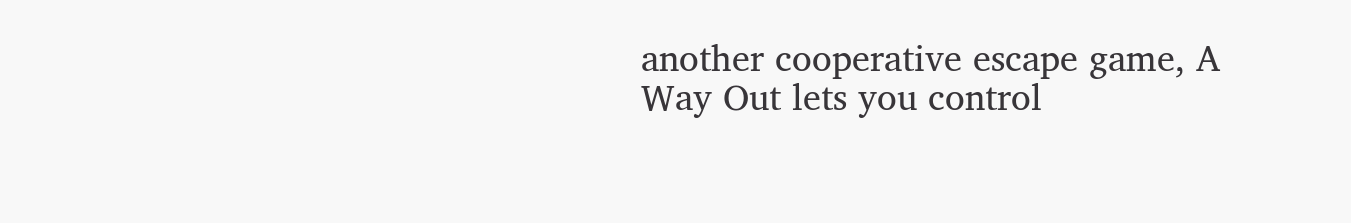another cooperative escape game, A Way Out lets you control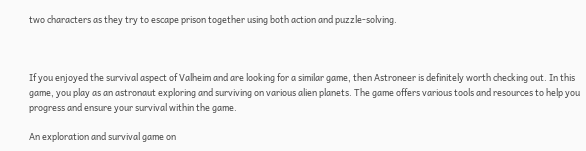two characters as they try to escape prison together using both action and puzzle-solving.



If you enjoyed the survival aspect of Valheim and are looking for a similar game, then Astroneer is definitely worth checking out. In this game, you play as an astronaut exploring and surviving on various alien planets. The game offers various tools and resources to help you progress and ensure your survival within the game.

An exploration and survival game on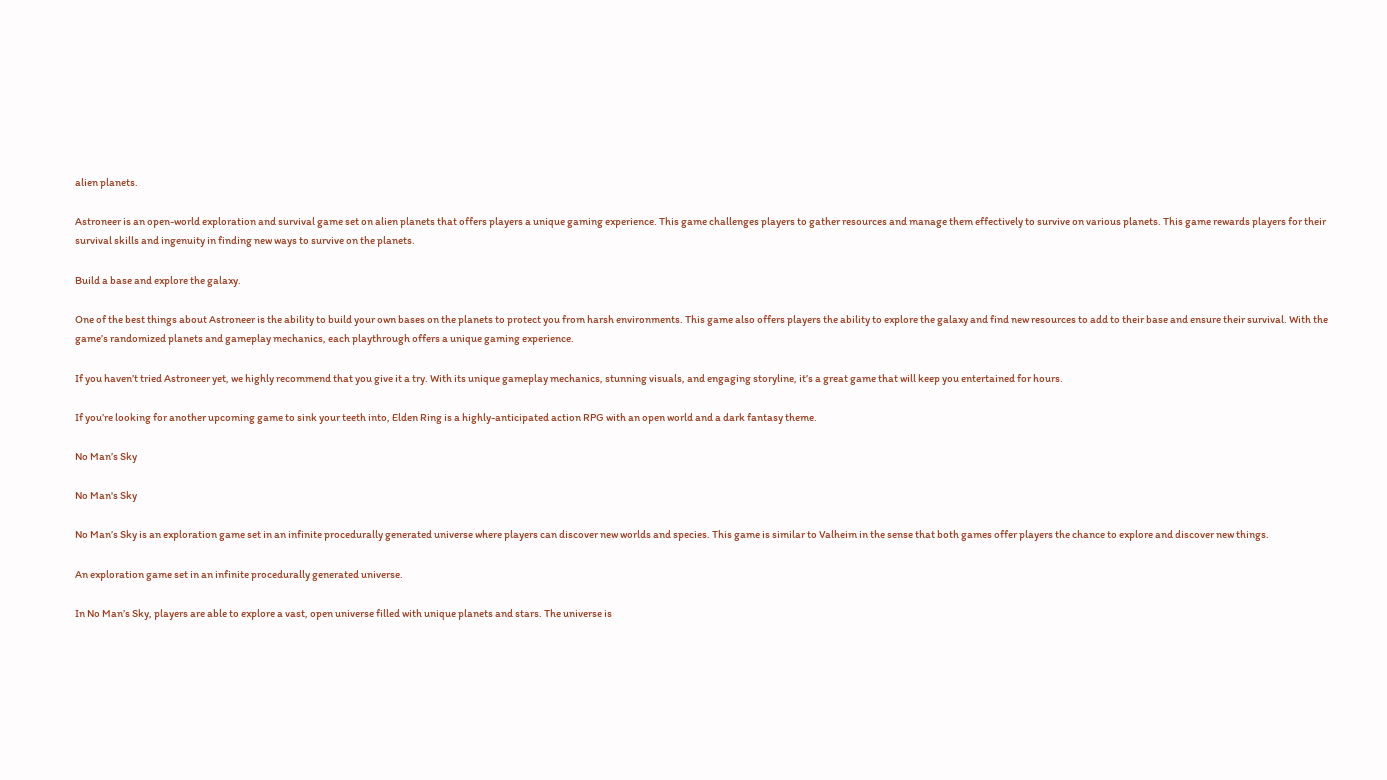alien planets.

Astroneer is an open-world exploration and survival game set on alien planets that offers players a unique gaming experience. This game challenges players to gather resources and manage them effectively to survive on various planets. This game rewards players for their survival skills and ingenuity in finding new ways to survive on the planets.

Build a base and explore the galaxy.

One of the best things about Astroneer is the ability to build your own bases on the planets to protect you from harsh environments. This game also offers players the ability to explore the galaxy and find new resources to add to their base and ensure their survival. With the game’s randomized planets and gameplay mechanics, each playthrough offers a unique gaming experience.

If you haven’t tried Astroneer yet, we highly recommend that you give it a try. With its unique gameplay mechanics, stunning visuals, and engaging storyline, it’s a great game that will keep you entertained for hours.

If you’re looking for another upcoming game to sink your teeth into, Elden Ring is a highly-anticipated action RPG with an open world and a dark fantasy theme.

No Man’s Sky

No Man's Sky

No Man’s Sky is an exploration game set in an infinite procedurally generated universe where players can discover new worlds and species. This game is similar to Valheim in the sense that both games offer players the chance to explore and discover new things.

An exploration game set in an infinite procedurally generated universe.

In No Man’s Sky, players are able to explore a vast, open universe filled with unique planets and stars. The universe is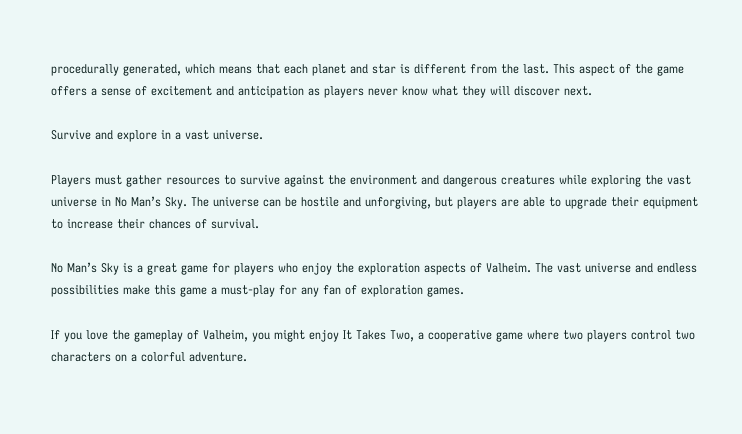procedurally generated, which means that each planet and star is different from the last. This aspect of the game offers a sense of excitement and anticipation as players never know what they will discover next.

Survive and explore in a vast universe.

Players must gather resources to survive against the environment and dangerous creatures while exploring the vast universe in No Man’s Sky. The universe can be hostile and unforgiving, but players are able to upgrade their equipment to increase their chances of survival.

No Man’s Sky is a great game for players who enjoy the exploration aspects of Valheim. The vast universe and endless possibilities make this game a must-play for any fan of exploration games.

If you love the gameplay of Valheim, you might enjoy It Takes Two, a cooperative game where two players control two characters on a colorful adventure.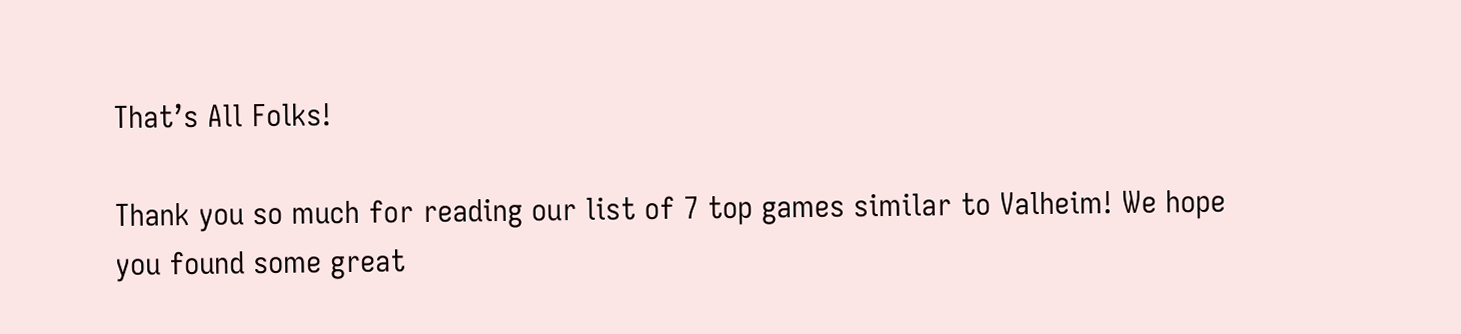That’s All Folks!

Thank you so much for reading our list of 7 top games similar to Valheim! We hope you found some great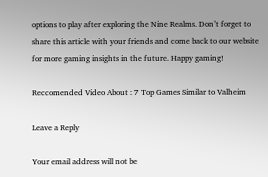options to play after exploring the Nine Realms. Don’t forget to share this article with your friends and come back to our website for more gaming insights in the future. Happy gaming!

Reccomended Video About : 7 Top Games Similar to Valheim

Leave a Reply

Your email address will not be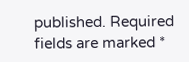published. Required fields are marked *